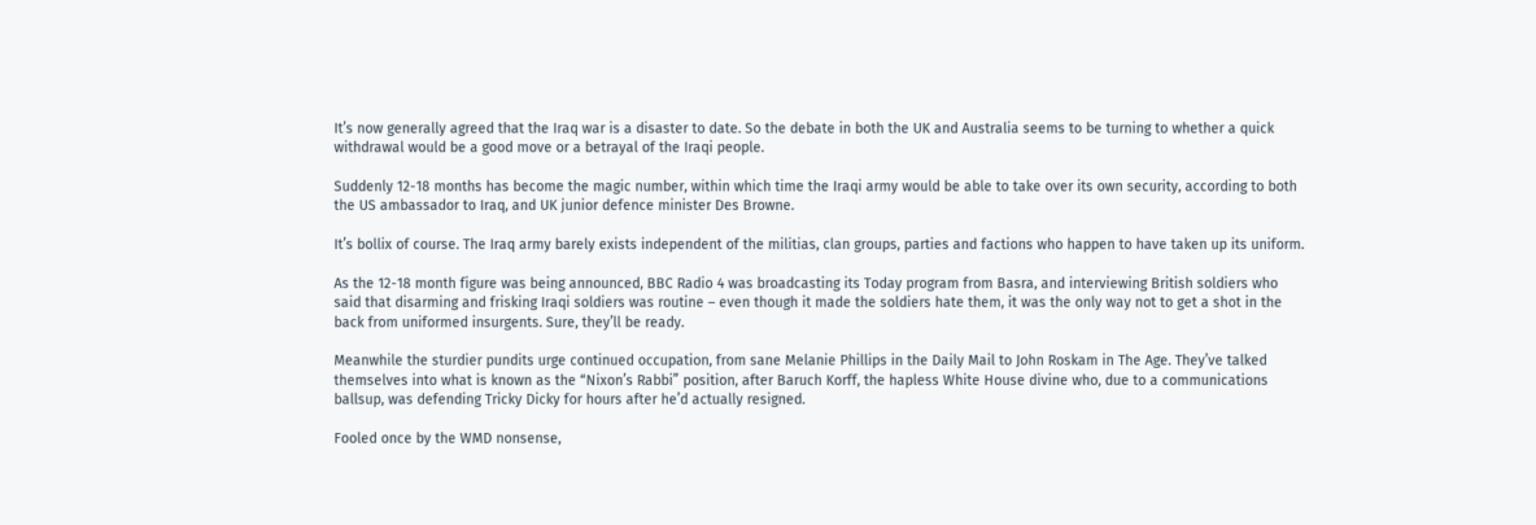It’s now generally agreed that the Iraq war is a disaster to date. So the debate in both the UK and Australia seems to be turning to whether a quick withdrawal would be a good move or a betrayal of the Iraqi people.

Suddenly 12-18 months has become the magic number, within which time the Iraqi army would be able to take over its own security, according to both the US ambassador to Iraq, and UK junior defence minister Des Browne.

It’s bollix of course. The Iraq army barely exists independent of the militias, clan groups, parties and factions who happen to have taken up its uniform.

As the 12-18 month figure was being announced, BBC Radio 4 was broadcasting its Today program from Basra, and interviewing British soldiers who said that disarming and frisking Iraqi soldiers was routine – even though it made the soldiers hate them, it was the only way not to get a shot in the back from uniformed insurgents. Sure, they’ll be ready.

Meanwhile the sturdier pundits urge continued occupation, from sane Melanie Phillips in the Daily Mail to John Roskam in The Age. They’ve talked themselves into what is known as the “Nixon’s Rabbi” position, after Baruch Korff, the hapless White House divine who, due to a communications ballsup, was defending Tricky Dicky for hours after he’d actually resigned.

Fooled once by the WMD nonsense,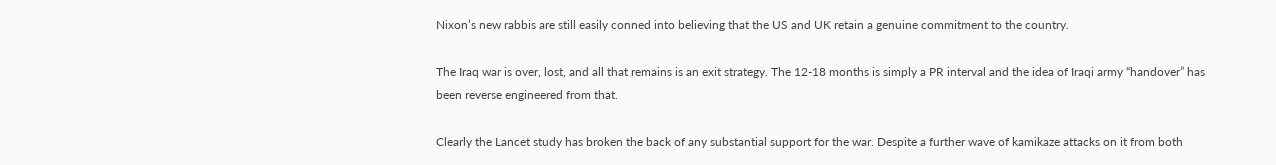Nixon’s new rabbis are still easily conned into believing that the US and UK retain a genuine commitment to the country.

The Iraq war is over, lost, and all that remains is an exit strategy. The 12-18 months is simply a PR interval and the idea of Iraqi army “handover” has been reverse engineered from that.

Clearly the Lancet study has broken the back of any substantial support for the war. Despite a further wave of kamikaze attacks on it from both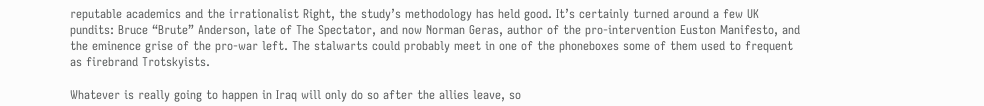reputable academics and the irrationalist Right, the study’s methodology has held good. It’s certainly turned around a few UK pundits: Bruce “Brute” Anderson, late of The Spectator, and now Norman Geras, author of the pro-intervention Euston Manifesto, and the eminence grise of the pro-war left. The stalwarts could probably meet in one of the phoneboxes some of them used to frequent as firebrand Trotskyists.

Whatever is really going to happen in Iraq will only do so after the allies leave, so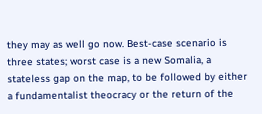they may as well go now. Best-case scenario is three states; worst case is a new Somalia, a stateless gap on the map, to be followed by either a fundamentalist theocracy or the return of the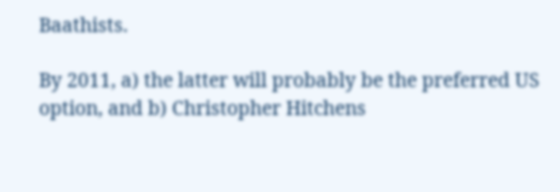Baathists.

By 2011, a) the latter will probably be the preferred US option, and b) Christopher Hitchens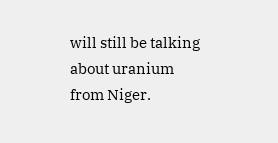will still be talking about uranium from Niger.